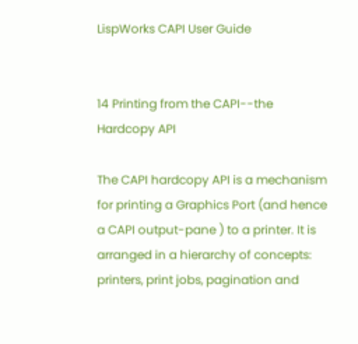LispWorks CAPI User Guide


14 Printing from the CAPI--the Hardcopy API

The CAPI hardcopy API is a mechanism for printing a Graphics Port (and hence a CAPI output-pane ) to a printer. It is arranged in a hierarchy of concepts: printers, print jobs, pagination and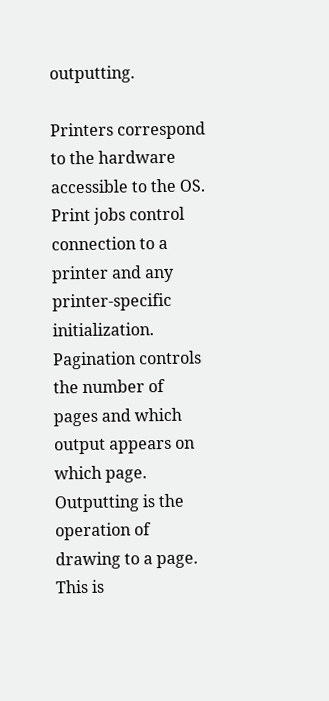outputting.

Printers correspond to the hardware accessible to the OS. Print jobs control connection to a printer and any printer-specific initialization. Pagination controls the number of pages and which output appears on which page. Outputting is the operation of drawing to a page. This is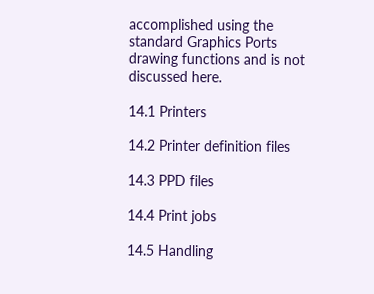accomplished using the standard Graphics Ports drawing functions and is not discussed here.

14.1 Printers

14.2 Printer definition files

14.3 PPD files

14.4 Print jobs

14.5 Handling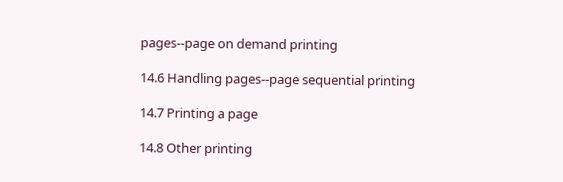pages--page on demand printing

14.6 Handling pages--page sequential printing

14.7 Printing a page

14.8 Other printing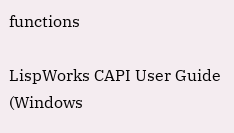functions

LispWorks CAPI User Guide (Windows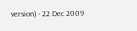version) - 22 Dec 2009